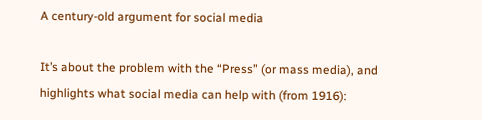A century-old argument for social media

It’s about the problem with the “Press” (or mass media), and highlights what social media can help with (from 1916):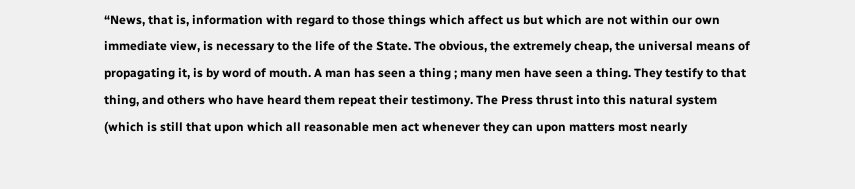“News, that is, information with regard to those things which affect us but which are not within our own immediate view, is necessary to the life of the State. The obvious, the extremely cheap, the universal means of propagating it, is by word of mouth. A man has seen a thing ; many men have seen a thing. They testify to that thing, and others who have heard them repeat their testimony. The Press thrust into this natural system (which is still that upon which all reasonable men act whenever they can upon matters most nearly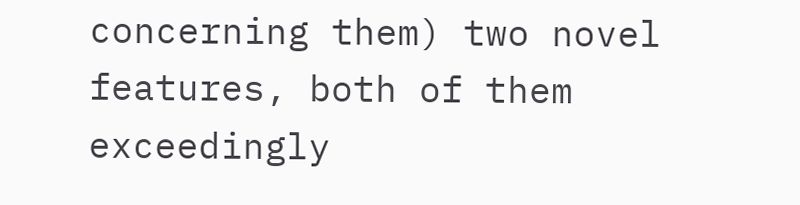concerning them) two novel features, both of them exceedingly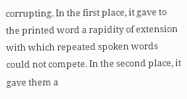corrupting. In the first place, it gave to the printed word a rapidity of extension with which repeated spoken words could not compete. In the second place, it gave them a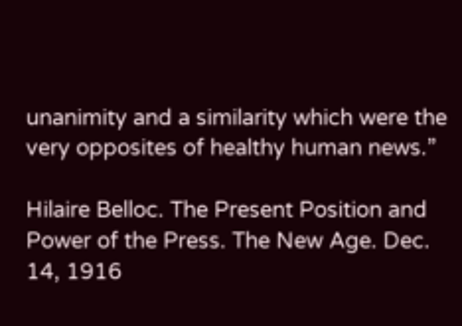unanimity and a similarity which were the very opposites of healthy human news.”

Hilaire Belloc. The Present Position and Power of the Press. The New Age. Dec. 14, 1916